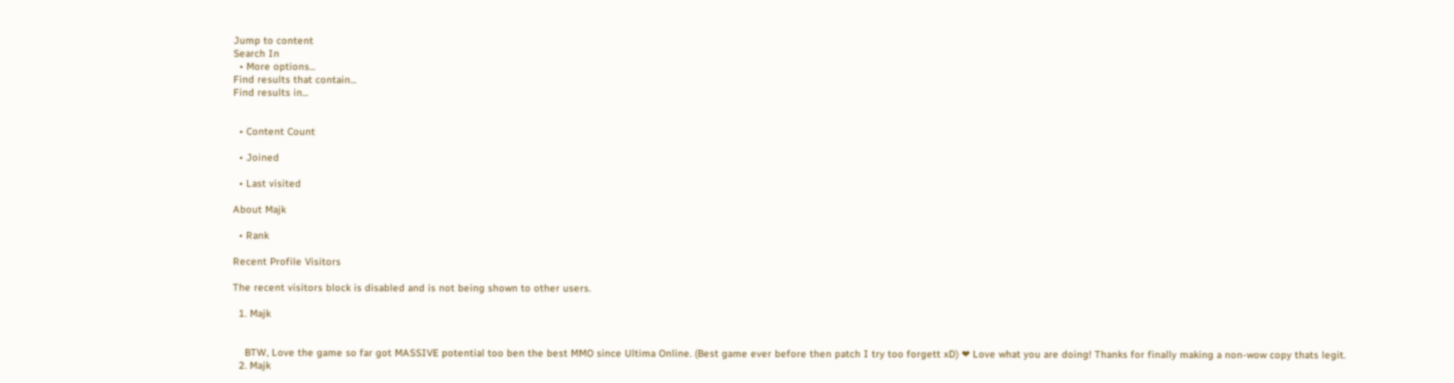Jump to content
Search In
  • More options...
Find results that contain...
Find results in...


  • Content Count

  • Joined

  • Last visited

About Majk

  • Rank

Recent Profile Visitors

The recent visitors block is disabled and is not being shown to other users.

  1. Majk


    BTW, Love the game so far got MASSIVE potential too ben the best MMO since Ultima Online. (Best game ever before then patch I try too forgett xD) ❤ Love what you are doing! Thanks for finally making a non-wow copy thats legit.
  2. Majk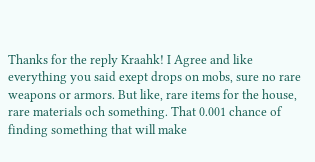Thanks for the reply Kraahk! I Agree and like everything you said exept drops on mobs, sure no rare weapons or armors. But like, rare items for the house, rare materials och something. That 0.001 chance of finding something that will make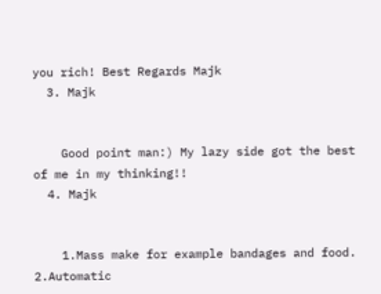you rich! Best Regards Majk
  3. Majk


    Good point man:) My lazy side got the best of me in my thinking!!
  4. Majk


    1.Mass make for example bandages and food. 2.Automatic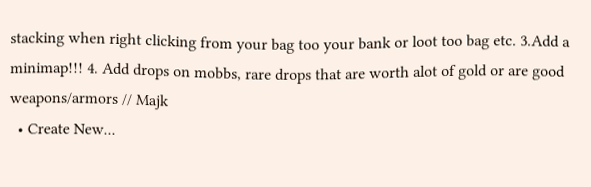stacking when right clicking from your bag too your bank or loot too bag etc. 3.Add a minimap!!! 4. Add drops on mobbs, rare drops that are worth alot of gold or are good weapons/armors // Majk
  • Create New...